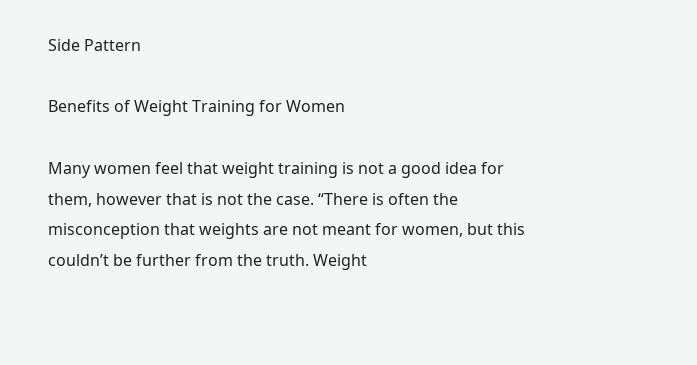Side Pattern

Benefits of Weight Training for Women

Many women feel that weight training is not a good idea for them, however that is not the case. “There is often the misconception that weights are not meant for women, but this couldn’t be further from the truth. Weight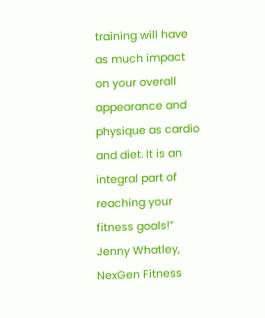training will have as much impact on your overall appearance and physique as cardio and diet. It is an integral part of reaching your fitness goals!” Jenny Whatley, NexGen Fitness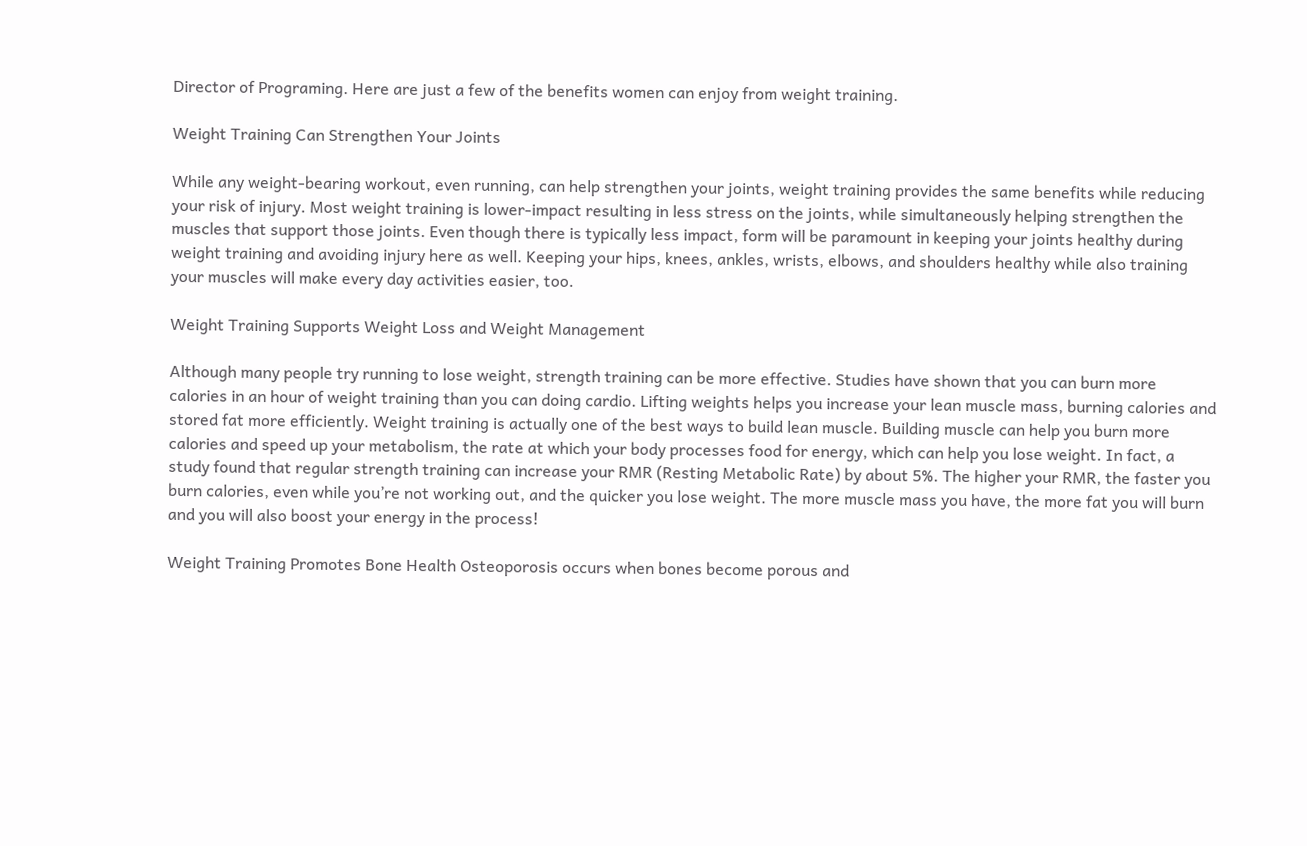Director of Programing. Here are just a few of the benefits women can enjoy from weight training.

Weight Training Can Strengthen Your Joints

While any weight-bearing workout, even running, can help strengthen your joints, weight training provides the same benefits while reducing your risk of injury. Most weight training is lower-impact resulting in less stress on the joints, while simultaneously helping strengthen the muscles that support those joints. Even though there is typically less impact, form will be paramount in keeping your joints healthy during weight training and avoiding injury here as well. Keeping your hips, knees, ankles, wrists, elbows, and shoulders healthy while also training your muscles will make every day activities easier, too.

Weight Training Supports Weight Loss and Weight Management

Although many people try running to lose weight, strength training can be more effective. Studies have shown that you can burn more calories in an hour of weight training than you can doing cardio. Lifting weights helps you increase your lean muscle mass, burning calories and stored fat more efficiently. Weight training is actually one of the best ways to build lean muscle. Building muscle can help you burn more calories and speed up your metabolism, the rate at which your body processes food for energy, which can help you lose weight. In fact, a study found that regular strength training can increase your RMR (Resting Metabolic Rate) by about 5%. The higher your RMR, the faster you burn calories, even while you’re not working out, and the quicker you lose weight. The more muscle mass you have, the more fat you will burn and you will also boost your energy in the process!

Weight Training Promotes Bone Health Osteoporosis occurs when bones become porous and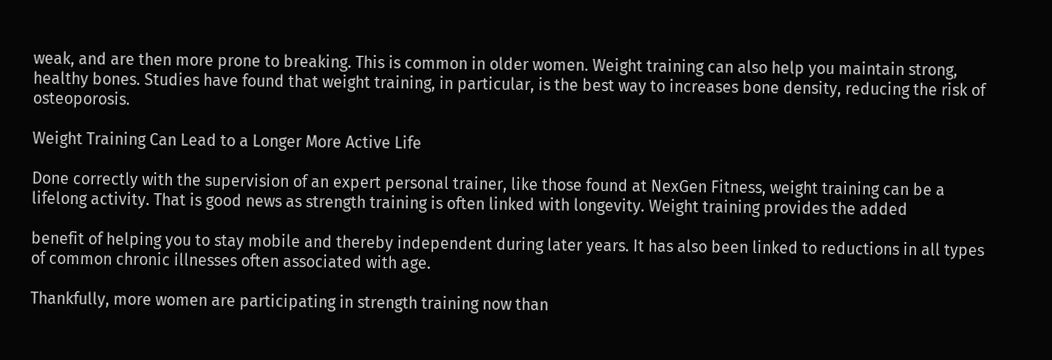weak, and are then more prone to breaking. This is common in older women. Weight training can also help you maintain strong, healthy bones. Studies have found that weight training, in particular, is the best way to increases bone density, reducing the risk of osteoporosis.

Weight Training Can Lead to a Longer More Active Life

Done correctly with the supervision of an expert personal trainer, like those found at NexGen Fitness, weight training can be a lifelong activity. That is good news as strength training is often linked with longevity. Weight training provides the added

benefit of helping you to stay mobile and thereby independent during later years. It has also been linked to reductions in all types of common chronic illnesses often associated with age.

Thankfully, more women are participating in strength training now than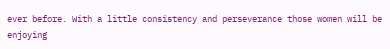ever before. With a little consistency and perseverance those women will be enjoying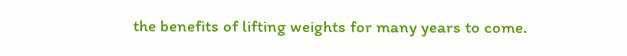the benefits of lifting weights for many years to come.